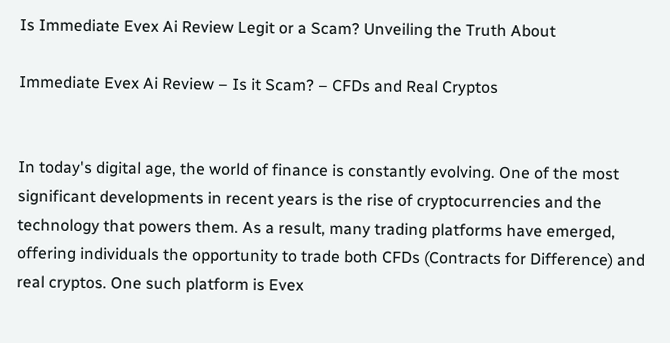Is Immediate Evex Ai Review Legit or a Scam? Unveiling the Truth About

Immediate Evex Ai Review – Is it Scam? – CFDs and Real Cryptos


In today's digital age, the world of finance is constantly evolving. One of the most significant developments in recent years is the rise of cryptocurrencies and the technology that powers them. As a result, many trading platforms have emerged, offering individuals the opportunity to trade both CFDs (Contracts for Difference) and real cryptos. One such platform is Evex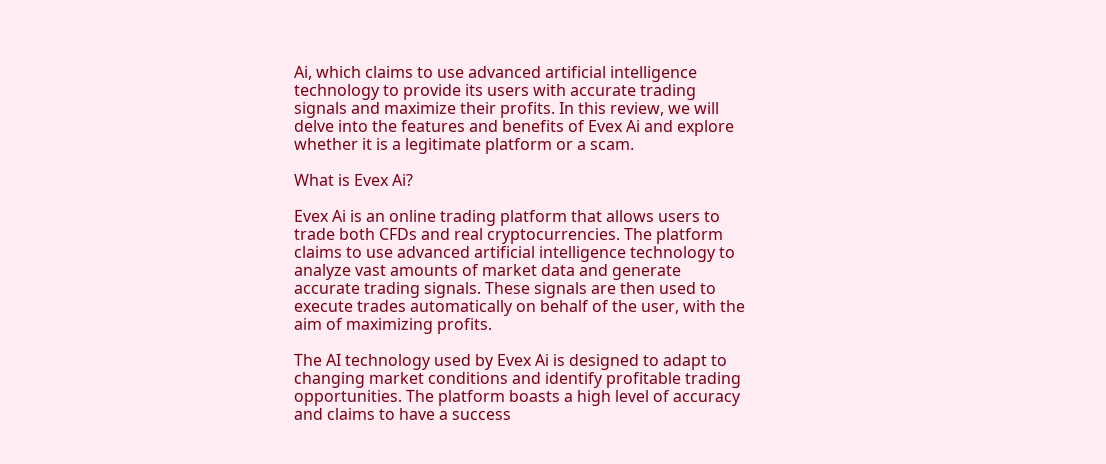Ai, which claims to use advanced artificial intelligence technology to provide its users with accurate trading signals and maximize their profits. In this review, we will delve into the features and benefits of Evex Ai and explore whether it is a legitimate platform or a scam.

What is Evex Ai?

Evex Ai is an online trading platform that allows users to trade both CFDs and real cryptocurrencies. The platform claims to use advanced artificial intelligence technology to analyze vast amounts of market data and generate accurate trading signals. These signals are then used to execute trades automatically on behalf of the user, with the aim of maximizing profits.

The AI technology used by Evex Ai is designed to adapt to changing market conditions and identify profitable trading opportunities. The platform boasts a high level of accuracy and claims to have a success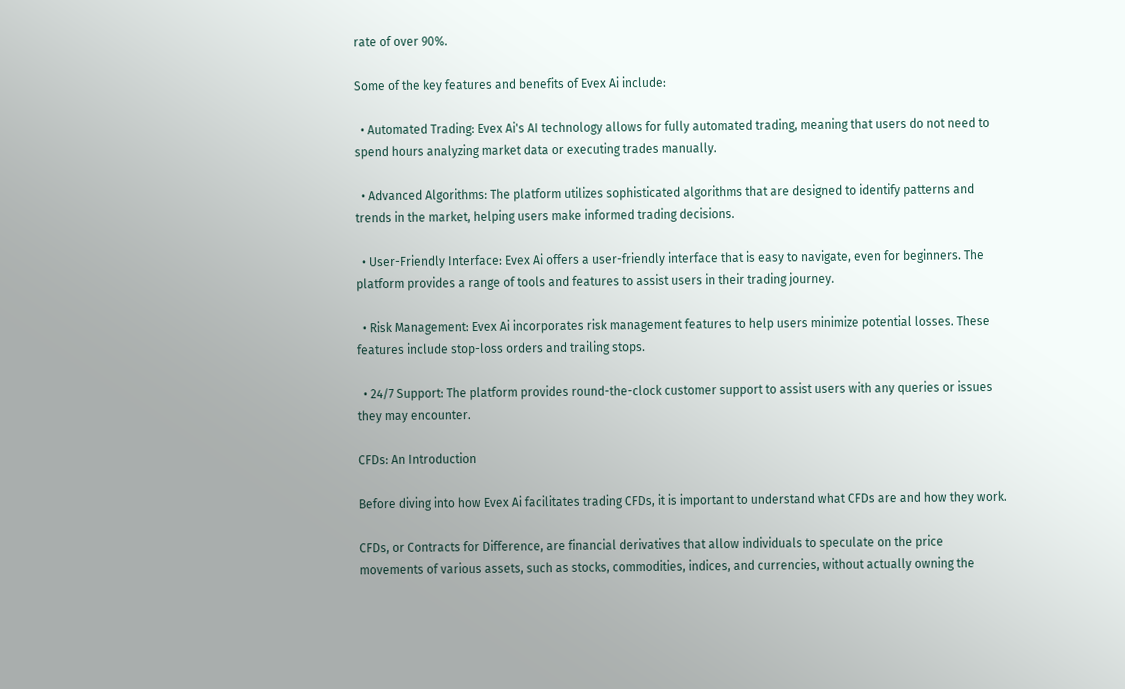rate of over 90%.

Some of the key features and benefits of Evex Ai include:

  • Automated Trading: Evex Ai's AI technology allows for fully automated trading, meaning that users do not need to spend hours analyzing market data or executing trades manually.

  • Advanced Algorithms: The platform utilizes sophisticated algorithms that are designed to identify patterns and trends in the market, helping users make informed trading decisions.

  • User-Friendly Interface: Evex Ai offers a user-friendly interface that is easy to navigate, even for beginners. The platform provides a range of tools and features to assist users in their trading journey.

  • Risk Management: Evex Ai incorporates risk management features to help users minimize potential losses. These features include stop-loss orders and trailing stops.

  • 24/7 Support: The platform provides round-the-clock customer support to assist users with any queries or issues they may encounter.

CFDs: An Introduction

Before diving into how Evex Ai facilitates trading CFDs, it is important to understand what CFDs are and how they work.

CFDs, or Contracts for Difference, are financial derivatives that allow individuals to speculate on the price movements of various assets, such as stocks, commodities, indices, and currencies, without actually owning the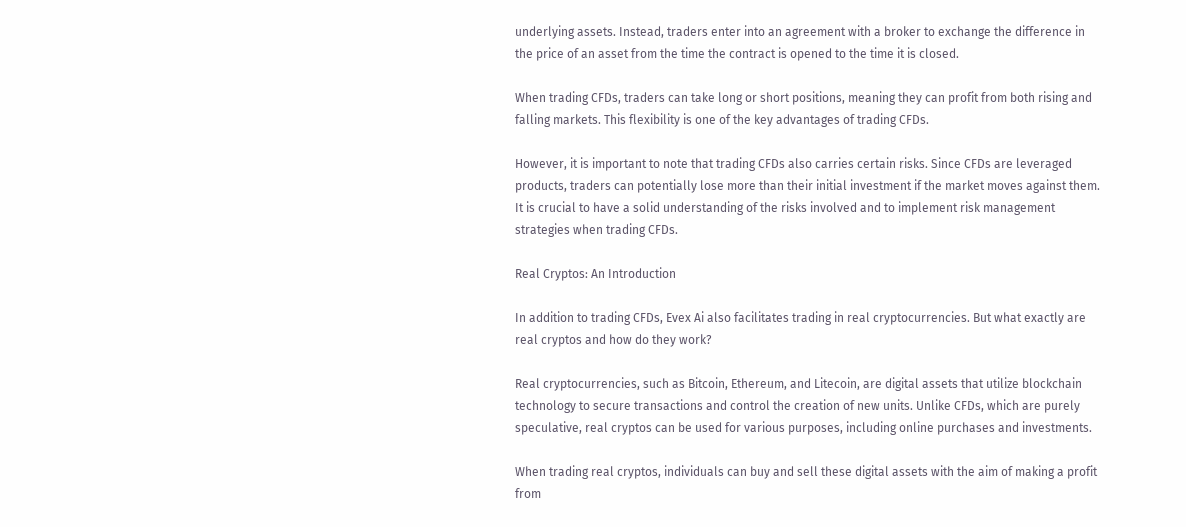underlying assets. Instead, traders enter into an agreement with a broker to exchange the difference in the price of an asset from the time the contract is opened to the time it is closed.

When trading CFDs, traders can take long or short positions, meaning they can profit from both rising and falling markets. This flexibility is one of the key advantages of trading CFDs.

However, it is important to note that trading CFDs also carries certain risks. Since CFDs are leveraged products, traders can potentially lose more than their initial investment if the market moves against them. It is crucial to have a solid understanding of the risks involved and to implement risk management strategies when trading CFDs.

Real Cryptos: An Introduction

In addition to trading CFDs, Evex Ai also facilitates trading in real cryptocurrencies. But what exactly are real cryptos and how do they work?

Real cryptocurrencies, such as Bitcoin, Ethereum, and Litecoin, are digital assets that utilize blockchain technology to secure transactions and control the creation of new units. Unlike CFDs, which are purely speculative, real cryptos can be used for various purposes, including online purchases and investments.

When trading real cryptos, individuals can buy and sell these digital assets with the aim of making a profit from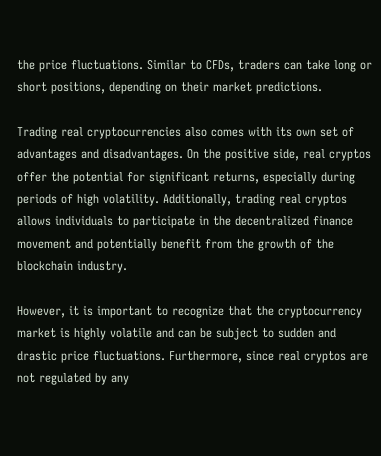the price fluctuations. Similar to CFDs, traders can take long or short positions, depending on their market predictions.

Trading real cryptocurrencies also comes with its own set of advantages and disadvantages. On the positive side, real cryptos offer the potential for significant returns, especially during periods of high volatility. Additionally, trading real cryptos allows individuals to participate in the decentralized finance movement and potentially benefit from the growth of the blockchain industry.

However, it is important to recognize that the cryptocurrency market is highly volatile and can be subject to sudden and drastic price fluctuations. Furthermore, since real cryptos are not regulated by any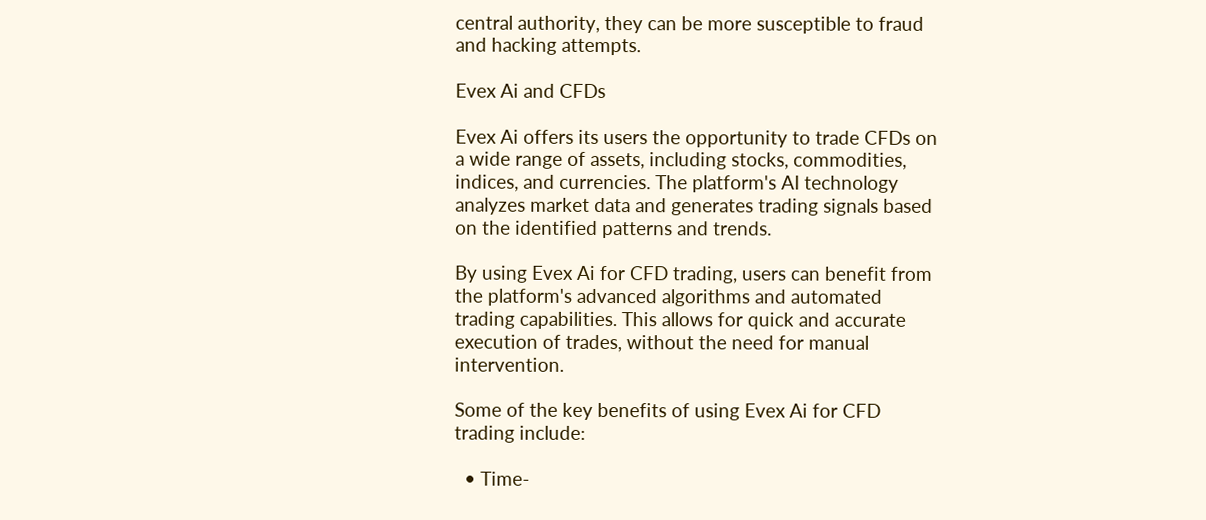central authority, they can be more susceptible to fraud and hacking attempts.

Evex Ai and CFDs

Evex Ai offers its users the opportunity to trade CFDs on a wide range of assets, including stocks, commodities, indices, and currencies. The platform's AI technology analyzes market data and generates trading signals based on the identified patterns and trends.

By using Evex Ai for CFD trading, users can benefit from the platform's advanced algorithms and automated trading capabilities. This allows for quick and accurate execution of trades, without the need for manual intervention.

Some of the key benefits of using Evex Ai for CFD trading include:

  • Time-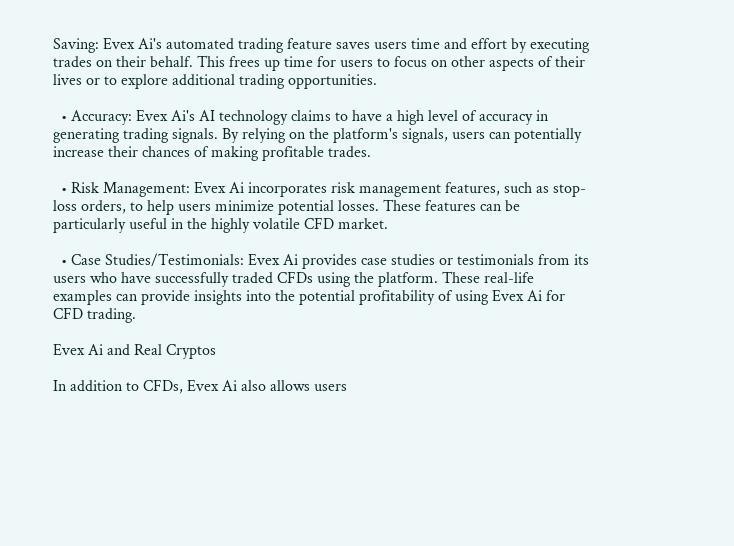Saving: Evex Ai's automated trading feature saves users time and effort by executing trades on their behalf. This frees up time for users to focus on other aspects of their lives or to explore additional trading opportunities.

  • Accuracy: Evex Ai's AI technology claims to have a high level of accuracy in generating trading signals. By relying on the platform's signals, users can potentially increase their chances of making profitable trades.

  • Risk Management: Evex Ai incorporates risk management features, such as stop-loss orders, to help users minimize potential losses. These features can be particularly useful in the highly volatile CFD market.

  • Case Studies/Testimonials: Evex Ai provides case studies or testimonials from its users who have successfully traded CFDs using the platform. These real-life examples can provide insights into the potential profitability of using Evex Ai for CFD trading.

Evex Ai and Real Cryptos

In addition to CFDs, Evex Ai also allows users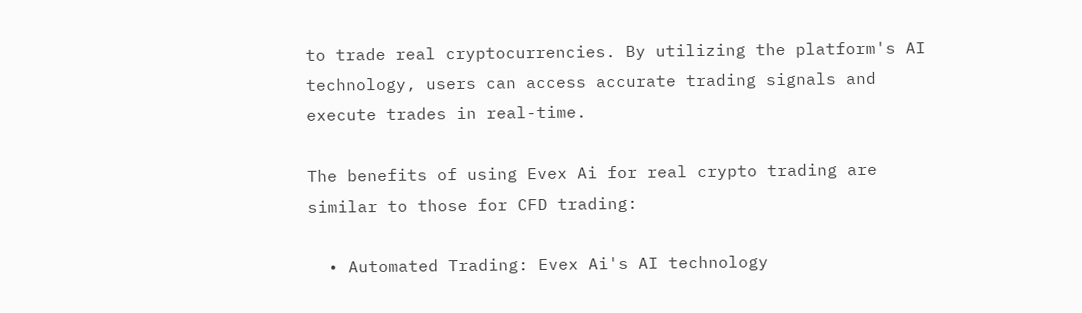to trade real cryptocurrencies. By utilizing the platform's AI technology, users can access accurate trading signals and execute trades in real-time.

The benefits of using Evex Ai for real crypto trading are similar to those for CFD trading:

  • Automated Trading: Evex Ai's AI technology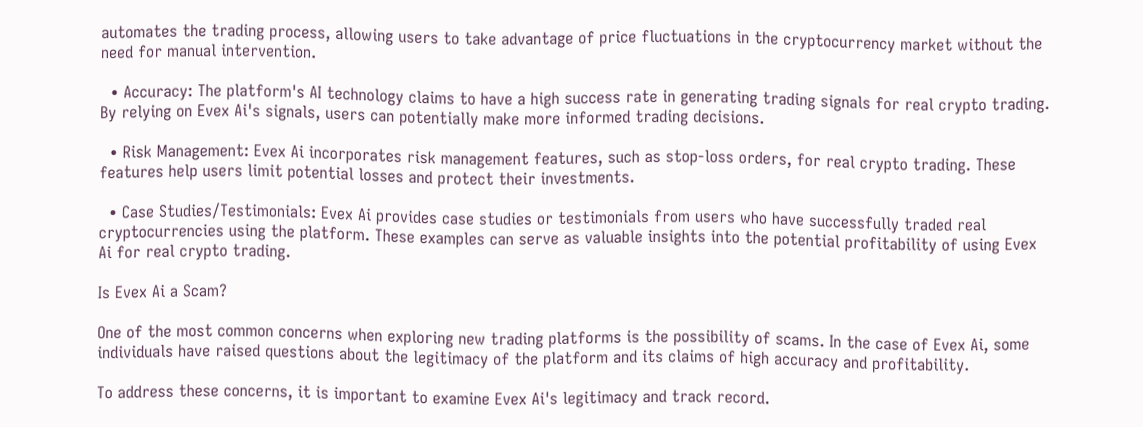automates the trading process, allowing users to take advantage of price fluctuations in the cryptocurrency market without the need for manual intervention.

  • Accuracy: The platform's AI technology claims to have a high success rate in generating trading signals for real crypto trading. By relying on Evex Ai's signals, users can potentially make more informed trading decisions.

  • Risk Management: Evex Ai incorporates risk management features, such as stop-loss orders, for real crypto trading. These features help users limit potential losses and protect their investments.

  • Case Studies/Testimonials: Evex Ai provides case studies or testimonials from users who have successfully traded real cryptocurrencies using the platform. These examples can serve as valuable insights into the potential profitability of using Evex Ai for real crypto trading.

Is Evex Ai a Scam?

One of the most common concerns when exploring new trading platforms is the possibility of scams. In the case of Evex Ai, some individuals have raised questions about the legitimacy of the platform and its claims of high accuracy and profitability.

To address these concerns, it is important to examine Evex Ai's legitimacy and track record.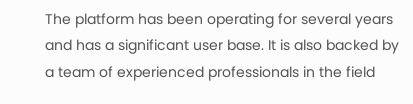The platform has been operating for several years and has a significant user base. It is also backed by a team of experienced professionals in the field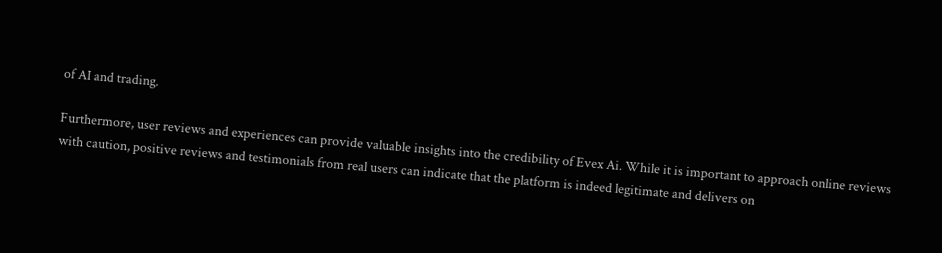of AI and trading.

Furthermore, user reviews and experiences can provide valuable insights into the credibility of Evex Ai. While it is important to approach online reviews with caution, positive reviews and testimonials from real users can indicate that the platform is indeed legitimate and delivers on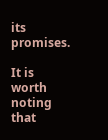its promises.

It is worth noting that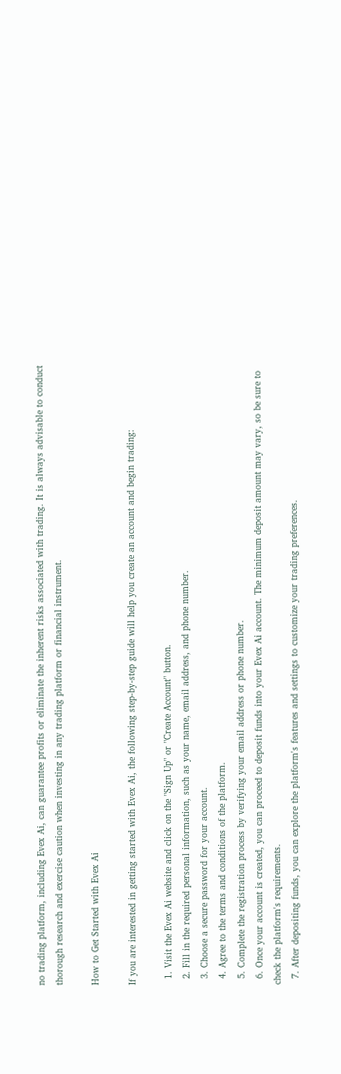no trading platform, including Evex Ai, can guarantee profits or eliminate the inherent risks associated with trading. It is always advisable to conduct thorough research and exercise caution when investing in any trading platform or financial instrument.

How to Get Started with Evex Ai

If you are interested in getting started with Evex Ai, the following step-by-step guide will help you create an account and begin trading:

  1. Visit the Evex Ai website and click on the "Sign Up" or "Create Account" button.
  2. Fill in the required personal information, such as your name, email address, and phone number.
  3. Choose a secure password for your account.
  4. Agree to the terms and conditions of the platform.
  5. Complete the registration process by verifying your email address or phone number.
  6. Once your account is created, you can proceed to deposit funds into your Evex Ai account. The minimum deposit amount may vary, so be sure to check the platform's requirements.
  7. After depositing funds, you can explore the platform's features and settings to customize your trading preferences.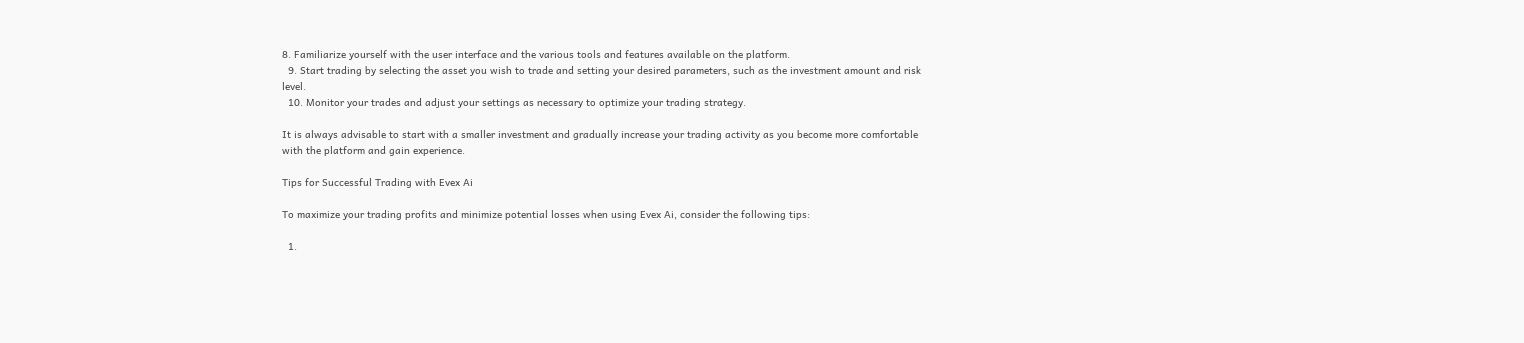8. Familiarize yourself with the user interface and the various tools and features available on the platform.
  9. Start trading by selecting the asset you wish to trade and setting your desired parameters, such as the investment amount and risk level.
  10. Monitor your trades and adjust your settings as necessary to optimize your trading strategy.

It is always advisable to start with a smaller investment and gradually increase your trading activity as you become more comfortable with the platform and gain experience.

Tips for Successful Trading with Evex Ai

To maximize your trading profits and minimize potential losses when using Evex Ai, consider the following tips:

  1.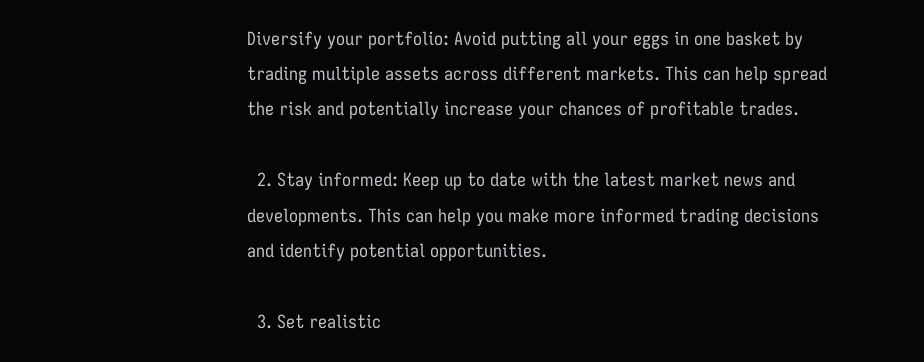Diversify your portfolio: Avoid putting all your eggs in one basket by trading multiple assets across different markets. This can help spread the risk and potentially increase your chances of profitable trades.

  2. Stay informed: Keep up to date with the latest market news and developments. This can help you make more informed trading decisions and identify potential opportunities.

  3. Set realistic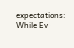expectations: While Ev